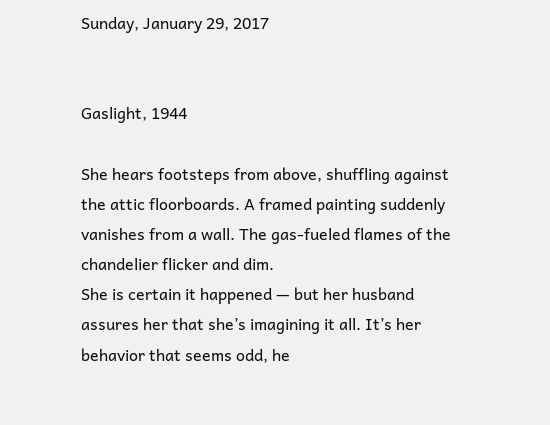Sunday, January 29, 2017


Gaslight, 1944

She hears footsteps from above, shuffling against the attic floorboards. A framed painting suddenly vanishes from a wall. The gas-fueled flames of the chandelier flicker and dim.
She is certain it happened — but her husband assures her that she’s imagining it all. It’s her behavior that seems odd, he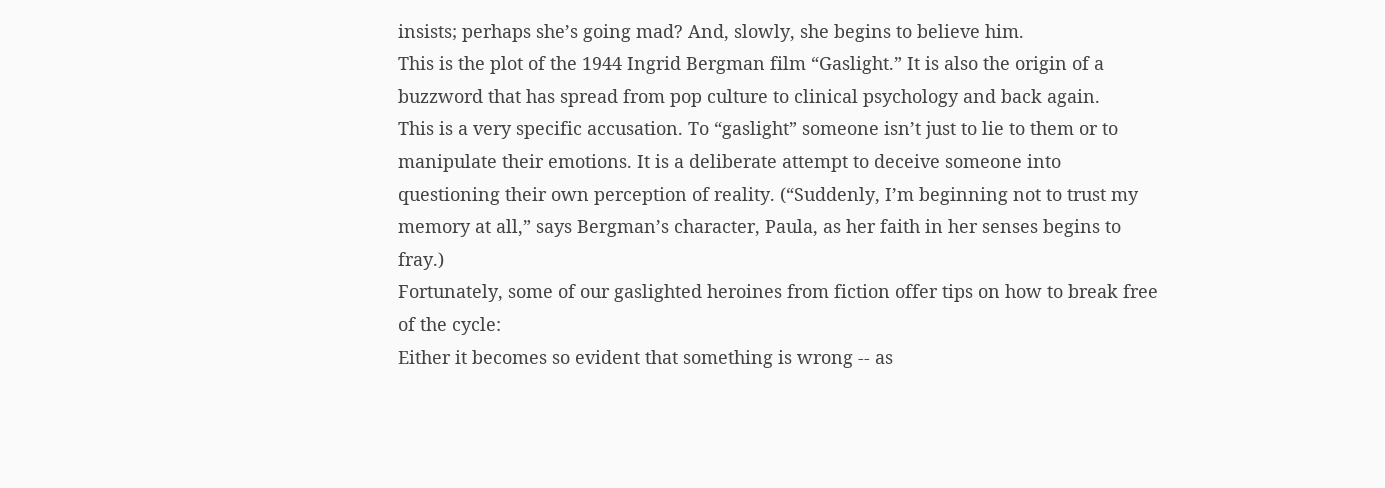insists; perhaps she’s going mad? And, slowly, she begins to believe him.
This is the plot of the 1944 Ingrid Bergman film “Gaslight.” It is also the origin of a buzzword that has spread from pop culture to clinical psychology and back again.
This is a very specific accusation. To “gaslight” someone isn’t just to lie to them or to manipulate their emotions. It is a deliberate attempt to deceive someone into questioning their own perception of reality. (“Suddenly, I’m beginning not to trust my memory at all,” says Bergman’s character, Paula, as her faith in her senses begins to fray.)
Fortunately, some of our gaslighted heroines from fiction offer tips on how to break free of the cycle:
Either it becomes so evident that something is wrong -- as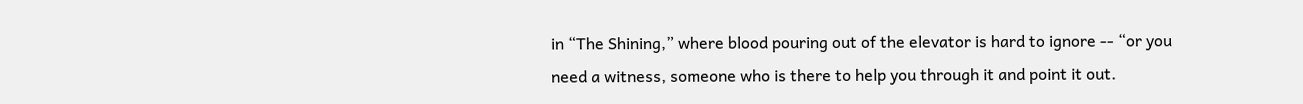in “The Shining,” where blood pouring out of the elevator is hard to ignore -- “or you need a witness, someone who is there to help you through it and point it out.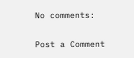No comments:

Post a Comment